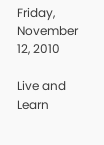Friday, November 12, 2010

Live and Learn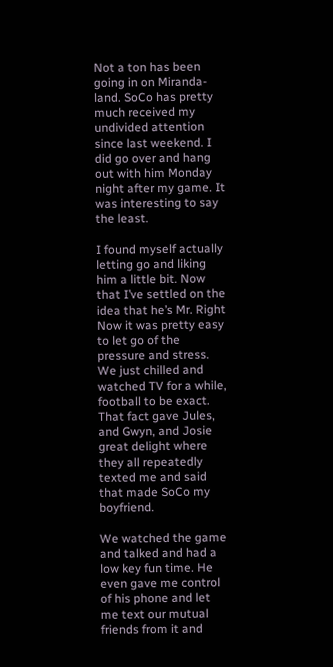Not a ton has been going in on Miranda-land. SoCo has pretty much received my undivided attention since last weekend. I did go over and hang out with him Monday night after my game. It was interesting to say the least.

I found myself actually letting go and liking him a little bit. Now that I’ve settled on the idea that he’s Mr. Right Now it was pretty easy to let go of the pressure and stress. We just chilled and watched TV for a while, football to be exact. That fact gave Jules, and Gwyn, and Josie great delight where they all repeatedly texted me and said that made SoCo my boyfriend.

We watched the game and talked and had a low key fun time. He even gave me control of his phone and let me text our mutual friends from it and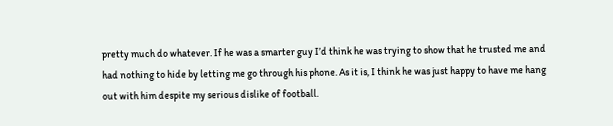pretty much do whatever. If he was a smarter guy I’d think he was trying to show that he trusted me and had nothing to hide by letting me go through his phone. As it is, I think he was just happy to have me hang out with him despite my serious dislike of football.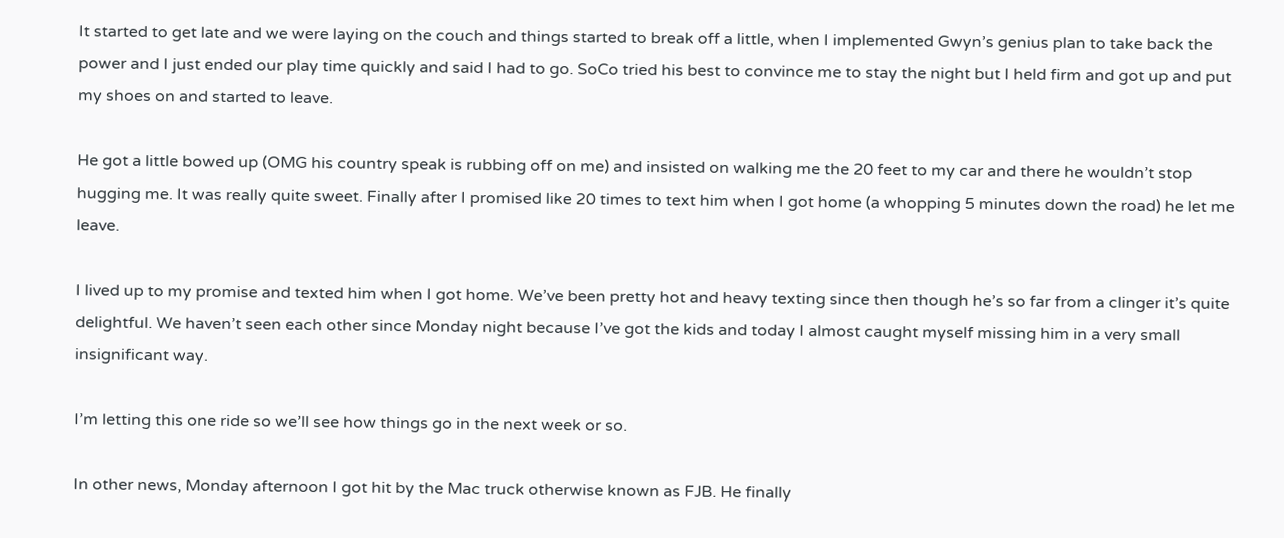It started to get late and we were laying on the couch and things started to break off a little, when I implemented Gwyn’s genius plan to take back the power and I just ended our play time quickly and said I had to go. SoCo tried his best to convince me to stay the night but I held firm and got up and put my shoes on and started to leave.

He got a little bowed up (OMG his country speak is rubbing off on me) and insisted on walking me the 20 feet to my car and there he wouldn’t stop hugging me. It was really quite sweet. Finally after I promised like 20 times to text him when I got home (a whopping 5 minutes down the road) he let me leave.

I lived up to my promise and texted him when I got home. We’ve been pretty hot and heavy texting since then though he’s so far from a clinger it’s quite delightful. We haven’t seen each other since Monday night because I’ve got the kids and today I almost caught myself missing him in a very small insignificant way.

I’m letting this one ride so we’ll see how things go in the next week or so.

In other news, Monday afternoon I got hit by the Mac truck otherwise known as FJB. He finally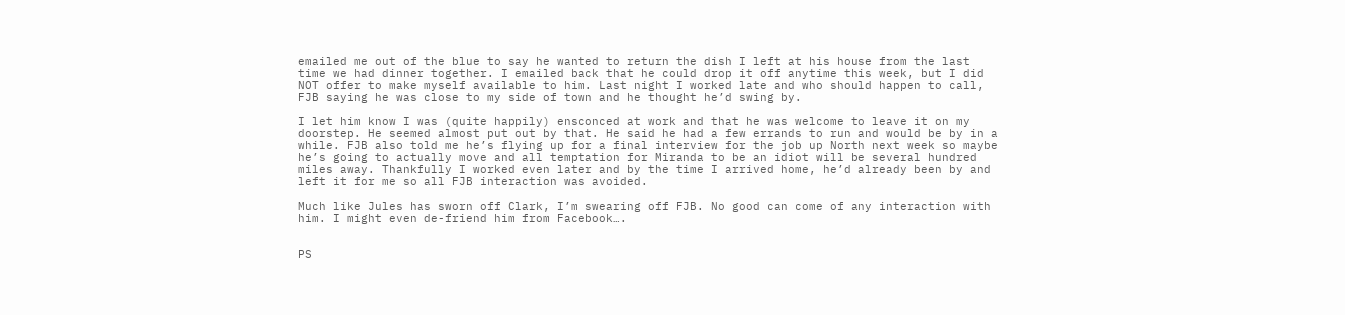emailed me out of the blue to say he wanted to return the dish I left at his house from the last time we had dinner together. I emailed back that he could drop it off anytime this week, but I did NOT offer to make myself available to him. Last night I worked late and who should happen to call, FJB saying he was close to my side of town and he thought he’d swing by.

I let him know I was (quite happily) ensconced at work and that he was welcome to leave it on my doorstep. He seemed almost put out by that. He said he had a few errands to run and would be by in a while. FJB also told me he’s flying up for a final interview for the job up North next week so maybe he’s going to actually move and all temptation for Miranda to be an idiot will be several hundred miles away. Thankfully I worked even later and by the time I arrived home, he’d already been by and left it for me so all FJB interaction was avoided.

Much like Jules has sworn off Clark, I’m swearing off FJB. No good can come of any interaction with him. I might even de-friend him from Facebook….


PS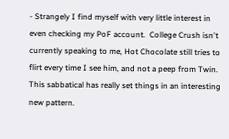- Strangely I find myself with very little interest in even checking my PoF account.  College Crush isn't currently speaking to me, Hot Chocolate still tries to flirt every time I see him, and not a peep from Twin.  This sabbatical has really set things in an interesting new pattern.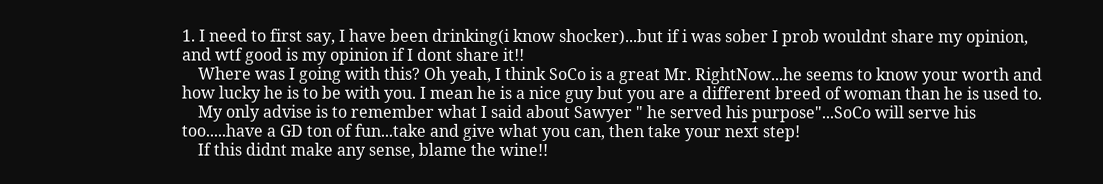1. I need to first say, I have been drinking(i know shocker)...but if i was sober I prob wouldnt share my opinion, and wtf good is my opinion if I dont share it!!
    Where was I going with this? Oh yeah, I think SoCo is a great Mr. RightNow...he seems to know your worth and how lucky he is to be with you. I mean he is a nice guy but you are a different breed of woman than he is used to.
    My only advise is to remember what I said about Sawyer " he served his purpose"...SoCo will serve his too.....have a GD ton of fun...take and give what you can, then take your next step!
    If this didnt make any sense, blame the wine!!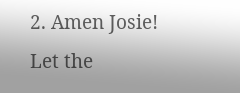2. Amen Josie! Let the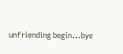unfriending begin...bye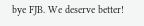bye FJB. We deserve better!